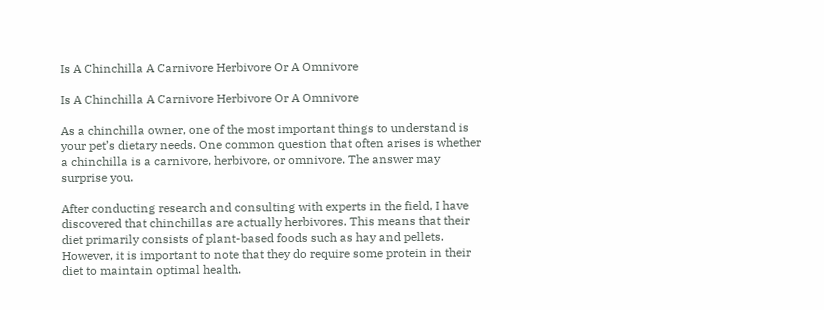Is A Chinchilla A Carnivore Herbivore Or A Omnivore

Is A Chinchilla A Carnivore Herbivore Or A Omnivore

As a chinchilla owner, one of the most important things to understand is your pet’s dietary needs. One common question that often arises is whether a chinchilla is a carnivore, herbivore, or omnivore. The answer may surprise you.

After conducting research and consulting with experts in the field, I have discovered that chinchillas are actually herbivores. This means that their diet primarily consists of plant-based foods such as hay and pellets. However, it is important to note that they do require some protein in their diet to maintain optimal health.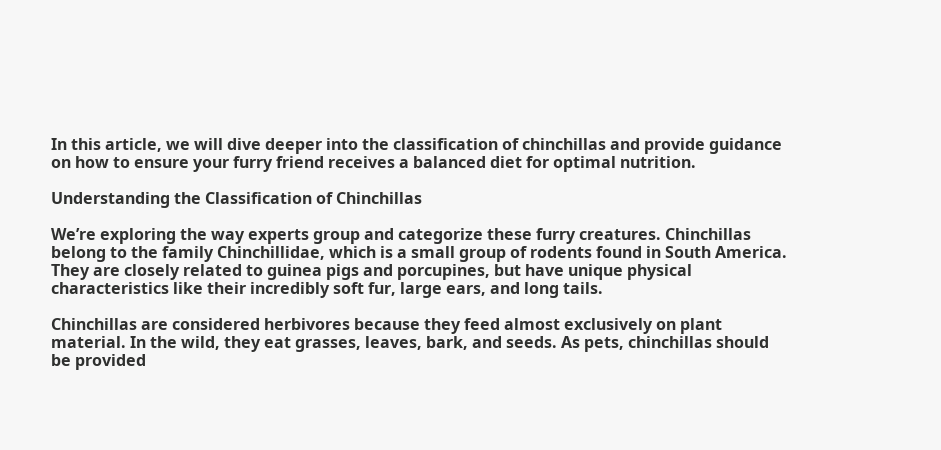In this article, we will dive deeper into the classification of chinchillas and provide guidance on how to ensure your furry friend receives a balanced diet for optimal nutrition.

Understanding the Classification of Chinchillas

We’re exploring the way experts group and categorize these furry creatures. Chinchillas belong to the family Chinchillidae, which is a small group of rodents found in South America. They are closely related to guinea pigs and porcupines, but have unique physical characteristics like their incredibly soft fur, large ears, and long tails.

Chinchillas are considered herbivores because they feed almost exclusively on plant material. In the wild, they eat grasses, leaves, bark, and seeds. As pets, chinchillas should be provided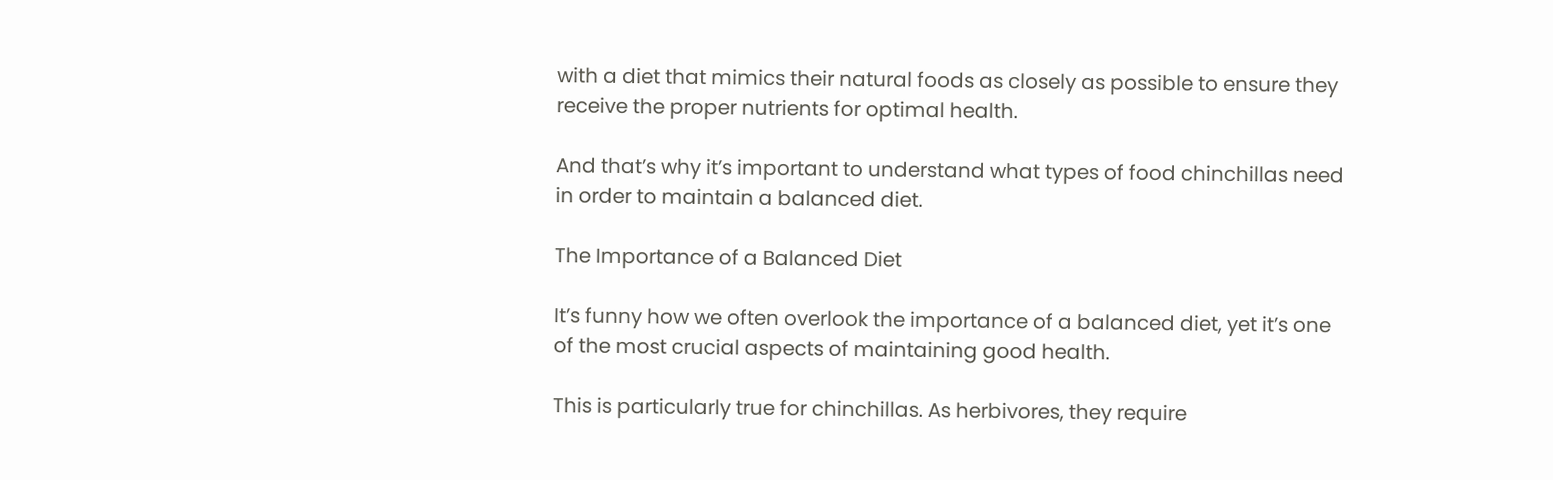with a diet that mimics their natural foods as closely as possible to ensure they receive the proper nutrients for optimal health.

And that’s why it’s important to understand what types of food chinchillas need in order to maintain a balanced diet.

The Importance of a Balanced Diet

It’s funny how we often overlook the importance of a balanced diet, yet it’s one of the most crucial aspects of maintaining good health.

This is particularly true for chinchillas. As herbivores, they require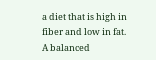a diet that is high in fiber and low in fat. A balanced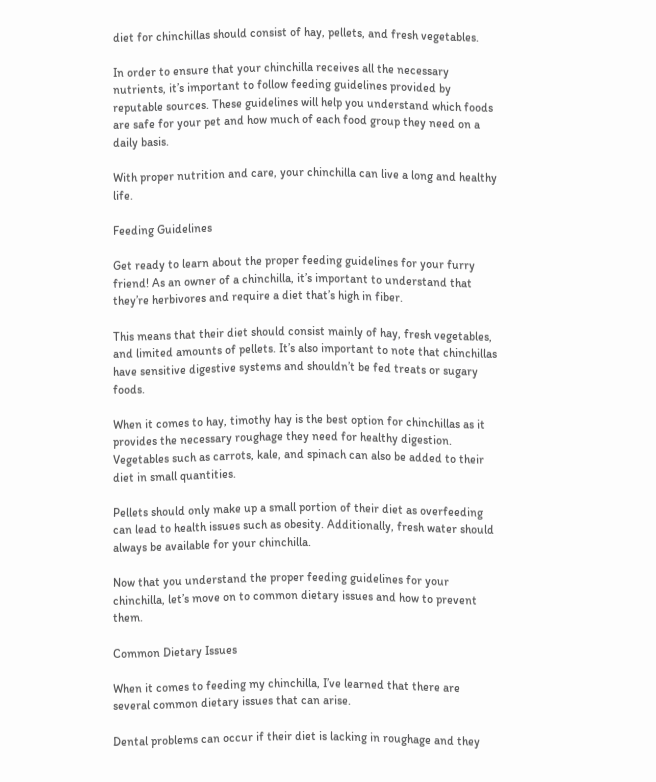diet for chinchillas should consist of hay, pellets, and fresh vegetables.

In order to ensure that your chinchilla receives all the necessary nutrients, it’s important to follow feeding guidelines provided by reputable sources. These guidelines will help you understand which foods are safe for your pet and how much of each food group they need on a daily basis.

With proper nutrition and care, your chinchilla can live a long and healthy life.

Feeding Guidelines

Get ready to learn about the proper feeding guidelines for your furry friend! As an owner of a chinchilla, it’s important to understand that they’re herbivores and require a diet that’s high in fiber.

This means that their diet should consist mainly of hay, fresh vegetables, and limited amounts of pellets. It’s also important to note that chinchillas have sensitive digestive systems and shouldn’t be fed treats or sugary foods.

When it comes to hay, timothy hay is the best option for chinchillas as it provides the necessary roughage they need for healthy digestion. Vegetables such as carrots, kale, and spinach can also be added to their diet in small quantities.

Pellets should only make up a small portion of their diet as overfeeding can lead to health issues such as obesity. Additionally, fresh water should always be available for your chinchilla.

Now that you understand the proper feeding guidelines for your chinchilla, let’s move on to common dietary issues and how to prevent them.

Common Dietary Issues

When it comes to feeding my chinchilla, I’ve learned that there are several common dietary issues that can arise.

Dental problems can occur if their diet is lacking in roughage and they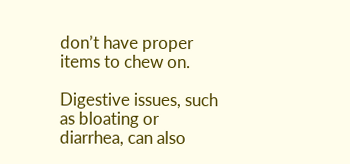don’t have proper items to chew on.

Digestive issues, such as bloating or diarrhea, can also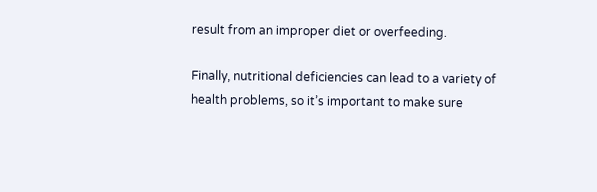result from an improper diet or overfeeding.

Finally, nutritional deficiencies can lead to a variety of health problems, so it’s important to make sure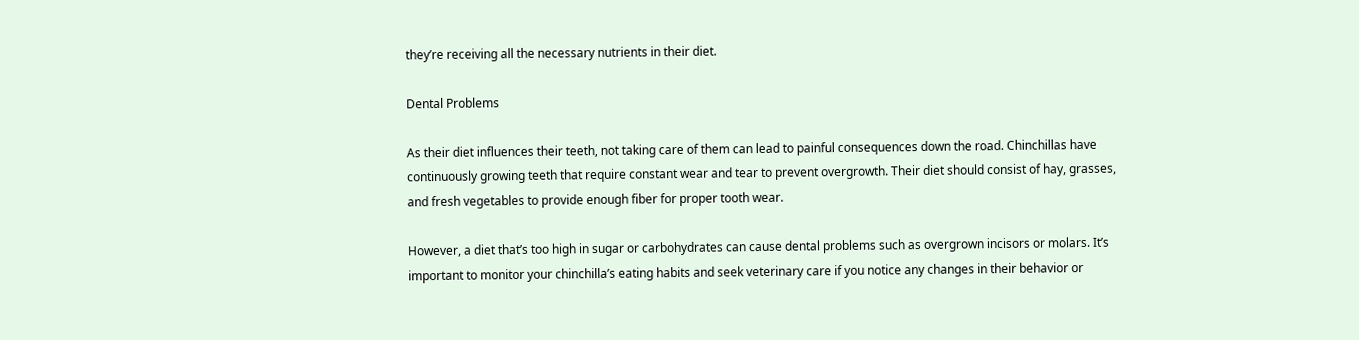they’re receiving all the necessary nutrients in their diet.

Dental Problems

As their diet influences their teeth, not taking care of them can lead to painful consequences down the road. Chinchillas have continuously growing teeth that require constant wear and tear to prevent overgrowth. Their diet should consist of hay, grasses, and fresh vegetables to provide enough fiber for proper tooth wear.

However, a diet that’s too high in sugar or carbohydrates can cause dental problems such as overgrown incisors or molars. It’s important to monitor your chinchilla’s eating habits and seek veterinary care if you notice any changes in their behavior or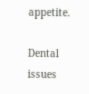appetite.

Dental issues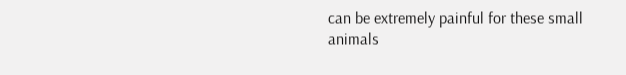can be extremely painful for these small animals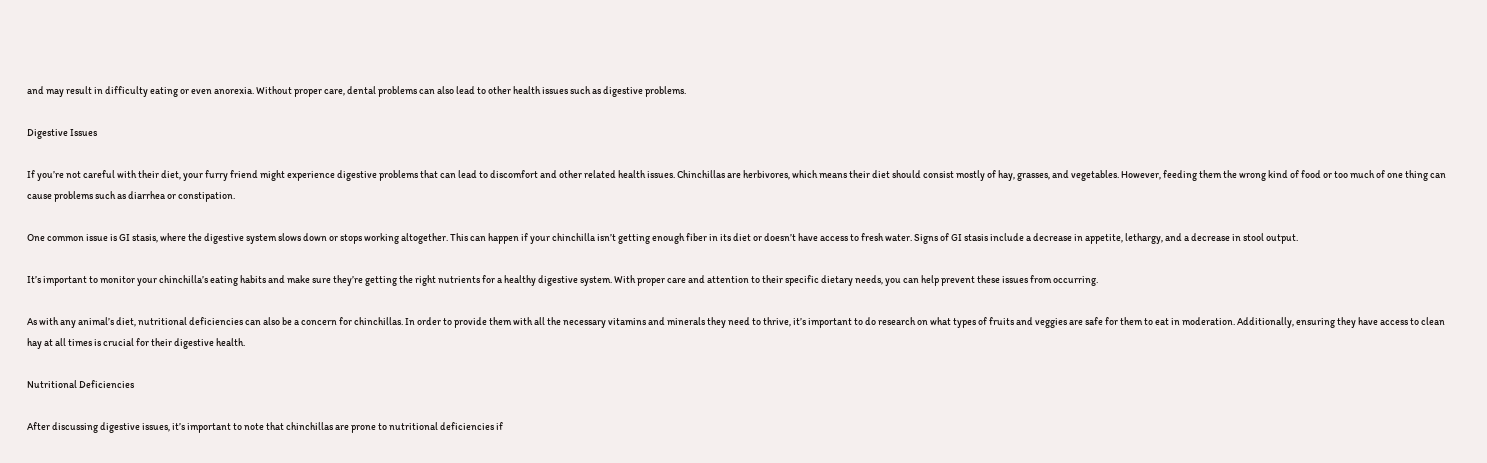and may result in difficulty eating or even anorexia. Without proper care, dental problems can also lead to other health issues such as digestive problems.

Digestive Issues

If you’re not careful with their diet, your furry friend might experience digestive problems that can lead to discomfort and other related health issues. Chinchillas are herbivores, which means their diet should consist mostly of hay, grasses, and vegetables. However, feeding them the wrong kind of food or too much of one thing can cause problems such as diarrhea or constipation.

One common issue is GI stasis, where the digestive system slows down or stops working altogether. This can happen if your chinchilla isn’t getting enough fiber in its diet or doesn’t have access to fresh water. Signs of GI stasis include a decrease in appetite, lethargy, and a decrease in stool output.

It’s important to monitor your chinchilla’s eating habits and make sure they’re getting the right nutrients for a healthy digestive system. With proper care and attention to their specific dietary needs, you can help prevent these issues from occurring.

As with any animal’s diet, nutritional deficiencies can also be a concern for chinchillas. In order to provide them with all the necessary vitamins and minerals they need to thrive, it’s important to do research on what types of fruits and veggies are safe for them to eat in moderation. Additionally, ensuring they have access to clean hay at all times is crucial for their digestive health.

Nutritional Deficiencies

After discussing digestive issues, it’s important to note that chinchillas are prone to nutritional deficiencies if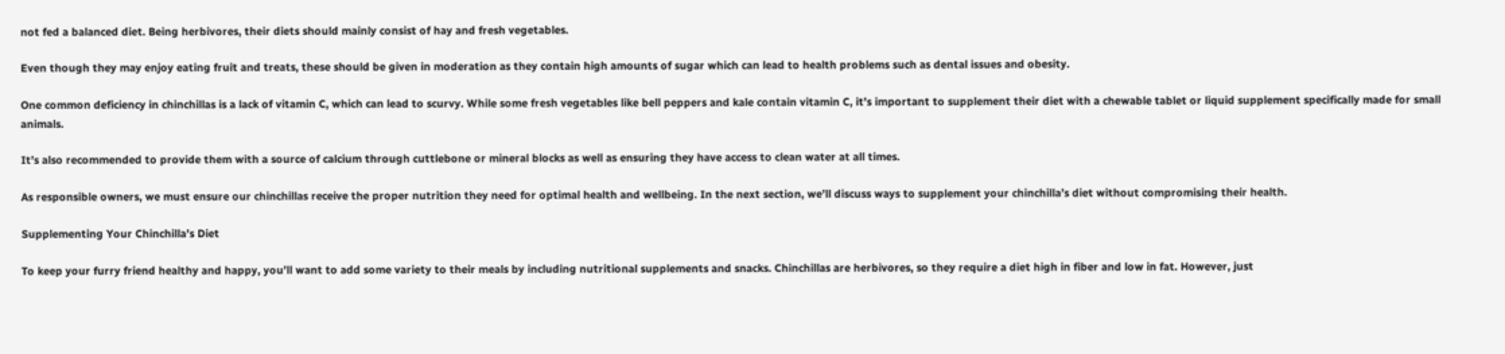not fed a balanced diet. Being herbivores, their diets should mainly consist of hay and fresh vegetables.

Even though they may enjoy eating fruit and treats, these should be given in moderation as they contain high amounts of sugar which can lead to health problems such as dental issues and obesity.

One common deficiency in chinchillas is a lack of vitamin C, which can lead to scurvy. While some fresh vegetables like bell peppers and kale contain vitamin C, it’s important to supplement their diet with a chewable tablet or liquid supplement specifically made for small animals.

It’s also recommended to provide them with a source of calcium through cuttlebone or mineral blocks as well as ensuring they have access to clean water at all times.

As responsible owners, we must ensure our chinchillas receive the proper nutrition they need for optimal health and wellbeing. In the next section, we’ll discuss ways to supplement your chinchilla’s diet without compromising their health.

Supplementing Your Chinchilla’s Diet

To keep your furry friend healthy and happy, you’ll want to add some variety to their meals by including nutritional supplements and snacks. Chinchillas are herbivores, so they require a diet high in fiber and low in fat. However, just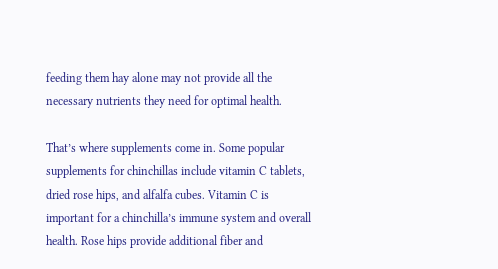feeding them hay alone may not provide all the necessary nutrients they need for optimal health.

That’s where supplements come in. Some popular supplements for chinchillas include vitamin C tablets, dried rose hips, and alfalfa cubes. Vitamin C is important for a chinchilla’s immune system and overall health. Rose hips provide additional fiber and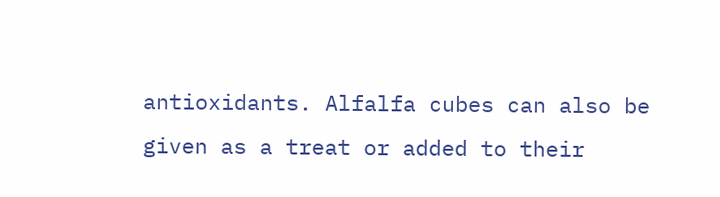antioxidants. Alfalfa cubes can also be given as a treat or added to their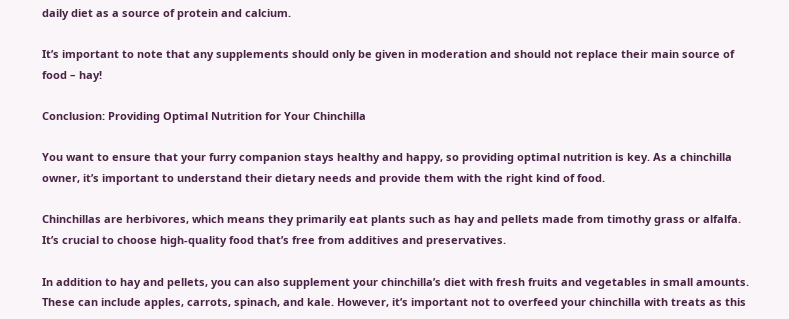daily diet as a source of protein and calcium.

It’s important to note that any supplements should only be given in moderation and should not replace their main source of food – hay!

Conclusion: Providing Optimal Nutrition for Your Chinchilla

You want to ensure that your furry companion stays healthy and happy, so providing optimal nutrition is key. As a chinchilla owner, it’s important to understand their dietary needs and provide them with the right kind of food.

Chinchillas are herbivores, which means they primarily eat plants such as hay and pellets made from timothy grass or alfalfa. It’s crucial to choose high-quality food that’s free from additives and preservatives.

In addition to hay and pellets, you can also supplement your chinchilla’s diet with fresh fruits and vegetables in small amounts. These can include apples, carrots, spinach, and kale. However, it’s important not to overfeed your chinchilla with treats as this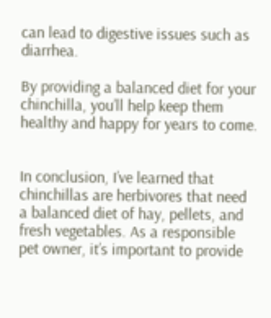can lead to digestive issues such as diarrhea.

By providing a balanced diet for your chinchilla, you’ll help keep them healthy and happy for years to come.


In conclusion, I’ve learned that chinchillas are herbivores that need a balanced diet of hay, pellets, and fresh vegetables. As a responsible pet owner, it’s important to provide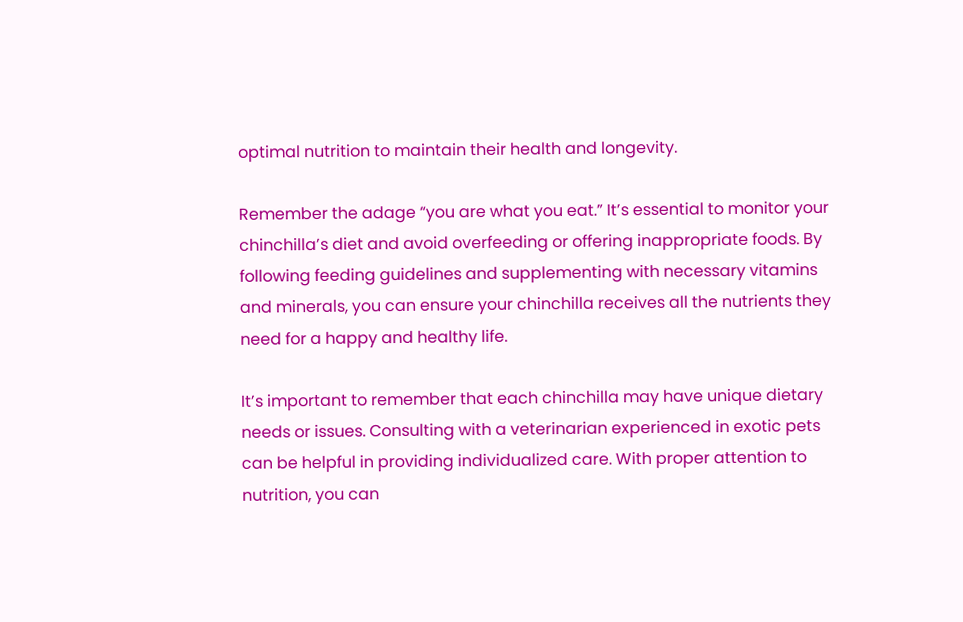optimal nutrition to maintain their health and longevity.

Remember the adage “you are what you eat.” It’s essential to monitor your chinchilla’s diet and avoid overfeeding or offering inappropriate foods. By following feeding guidelines and supplementing with necessary vitamins and minerals, you can ensure your chinchilla receives all the nutrients they need for a happy and healthy life.

It’s important to remember that each chinchilla may have unique dietary needs or issues. Consulting with a veterinarian experienced in exotic pets can be helpful in providing individualized care. With proper attention to nutrition, you can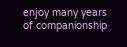enjoy many years of companionship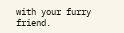with your furry friend.